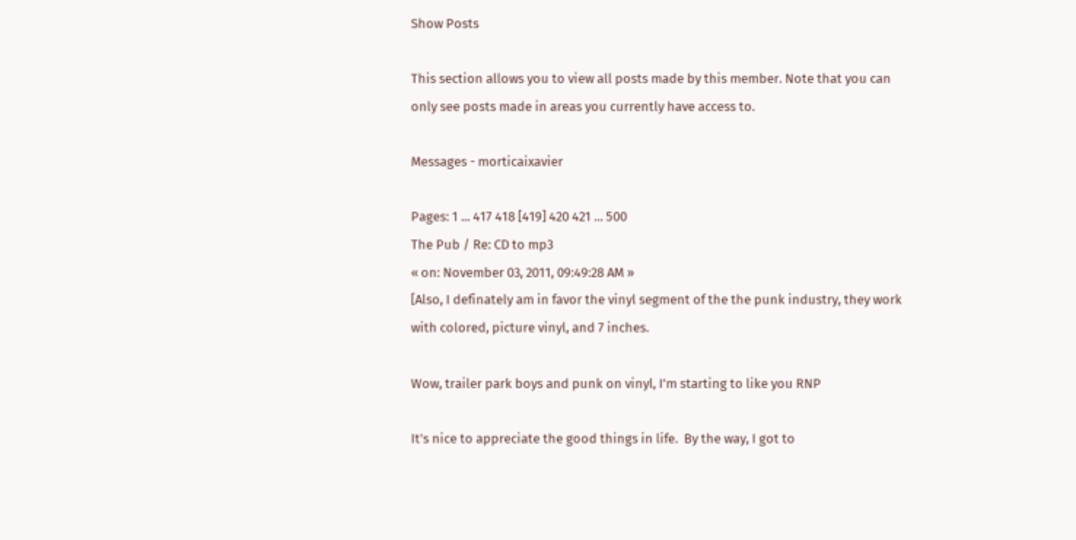Show Posts

This section allows you to view all posts made by this member. Note that you can only see posts made in areas you currently have access to.

Messages - morticaixavier

Pages: 1 ... 417 418 [419] 420 421 ... 500
The Pub / Re: CD to mp3
« on: November 03, 2011, 09:49:28 AM »
[Also, I definately am in favor the vinyl segment of the the punk industry, they work with colored, picture vinyl, and 7 inches.

Wow, trailer park boys and punk on vinyl, I'm starting to like you RNP

It's nice to appreciate the good things in life.  By the way, I got to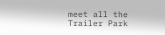meet all the Trailer Park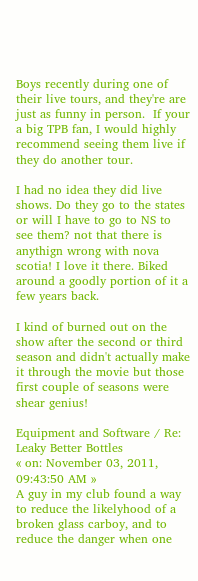Boys recently during one of their live tours, and they're are just as funny in person.  If your a big TPB fan, I would highly recommend seeing them live if they do another tour.

I had no idea they did live shows. Do they go to the states or will I have to go to NS to see them? not that there is anythign wrong with nova scotia! I love it there. Biked around a goodly portion of it a few years back.

I kind of burned out on the show after the second or third season and didn't actually make it through the movie but those first couple of seasons were shear genius!

Equipment and Software / Re: Leaky Better Bottles
« on: November 03, 2011, 09:43:50 AM »
A guy in my club found a way to reduce the likelyhood of a broken glass carboy, and to reduce the danger when one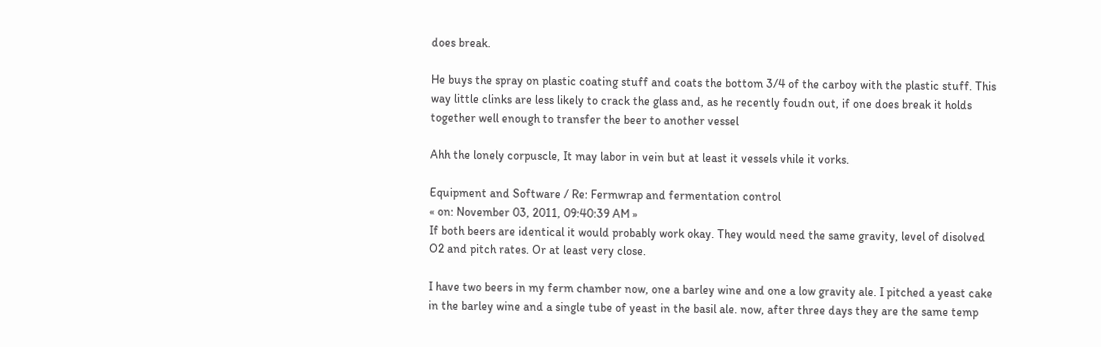does break.

He buys the spray on plastic coating stuff and coats the bottom 3/4 of the carboy with the plastic stuff. This way little clinks are less likely to crack the glass and, as he recently foudn out, if one does break it holds together well enough to transfer the beer to another vessel

Ahh the lonely corpuscle, It may labor in vein but at least it vessels vhile it vorks.

Equipment and Software / Re: Fermwrap and fermentation control
« on: November 03, 2011, 09:40:39 AM »
If both beers are identical it would probably work okay. They would need the same gravity, level of disolved O2 and pitch rates. Or at least very close.

I have two beers in my ferm chamber now, one a barley wine and one a low gravity ale. I pitched a yeast cake in the barley wine and a single tube of yeast in the basil ale. now, after three days they are the same temp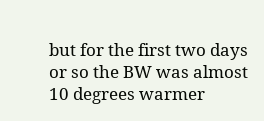but for the first two days or so the BW was almost 10 degrees warmer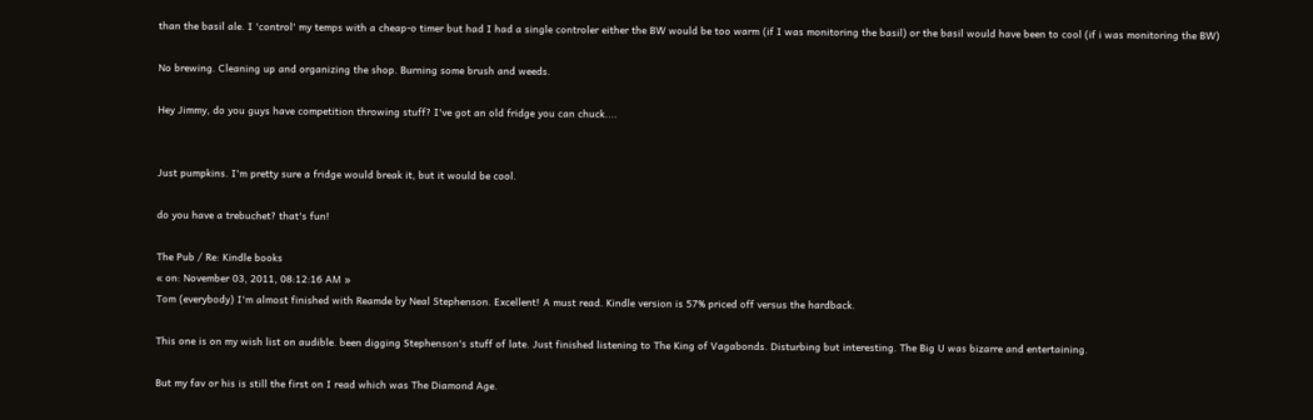than the basil ale. I 'control' my temps with a cheap-o timer but had I had a single controler either the BW would be too warm (if I was monitoring the basil) or the basil would have been to cool (if i was monitoring the BW)

No brewing. Cleaning up and organizing the shop. Burning some brush and weeds.

Hey Jimmy, do you guys have competition throwing stuff? I've got an old fridge you can chuck....


Just pumpkins. I'm pretty sure a fridge would break it, but it would be cool.

do you have a trebuchet? that's fun!

The Pub / Re: Kindle books
« on: November 03, 2011, 08:12:16 AM »
Tom (everybody) I'm almost finished with Reamde by Neal Stephenson. Excellent! A must read. Kindle version is 57% priced off versus the hardback.

This one is on my wish list on audible. been digging Stephenson's stuff of late. Just finished listening to The King of Vagabonds. Disturbing but interesting. The Big U was bizarre and entertaining.

But my fav or his is still the first on I read which was The Diamond Age.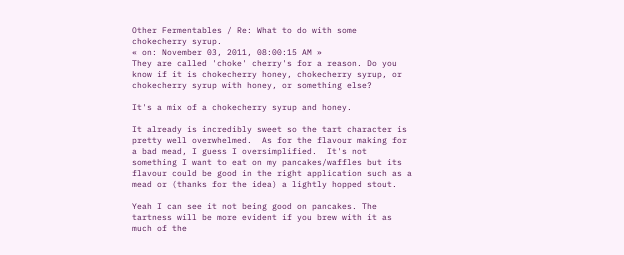Other Fermentables / Re: What to do with some chokecherry syrup.
« on: November 03, 2011, 08:00:15 AM »
They are called 'choke' cherry's for a reason. Do you know if it is chokecherry honey, chokecherry syrup, or chokecherry syrup with honey, or something else?

It's a mix of a chokecherry syrup and honey.

It already is incredibly sweet so the tart character is pretty well overwhelmed.  As for the flavour making for a bad mead, I guess I oversimplified.  It's not something I want to eat on my pancakes/waffles but its flavour could be good in the right application such as a mead or (thanks for the idea) a lightly hopped stout.

Yeah I can see it not being good on pancakes. The tartness will be more evident if you brew with it as much of the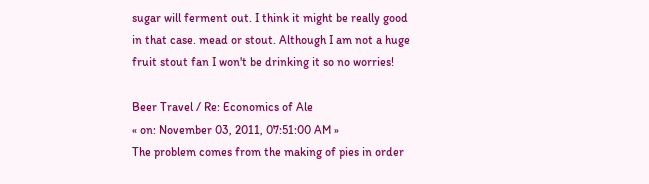sugar will ferment out. I think it might be really good in that case. mead or stout. Although I am not a huge fruit stout fan I won't be drinking it so no worries!

Beer Travel / Re: Economics of Ale
« on: November 03, 2011, 07:51:00 AM »
The problem comes from the making of pies in order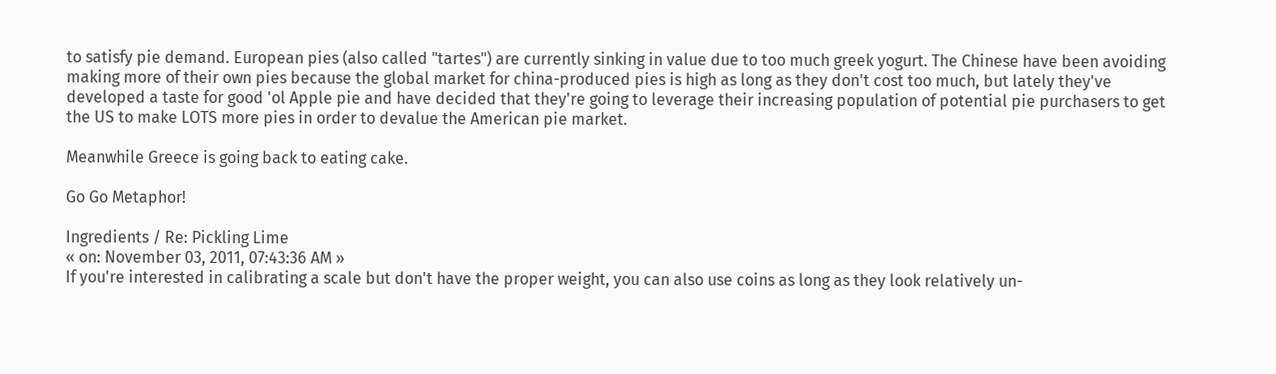to satisfy pie demand. European pies (also called "tartes") are currently sinking in value due to too much greek yogurt. The Chinese have been avoiding making more of their own pies because the global market for china-produced pies is high as long as they don't cost too much, but lately they've developed a taste for good 'ol Apple pie and have decided that they're going to leverage their increasing population of potential pie purchasers to get the US to make LOTS more pies in order to devalue the American pie market.

Meanwhile Greece is going back to eating cake.

Go Go Metaphor!

Ingredients / Re: Pickling Lime
« on: November 03, 2011, 07:43:36 AM »
If you're interested in calibrating a scale but don't have the proper weight, you can also use coins as long as they look relatively un-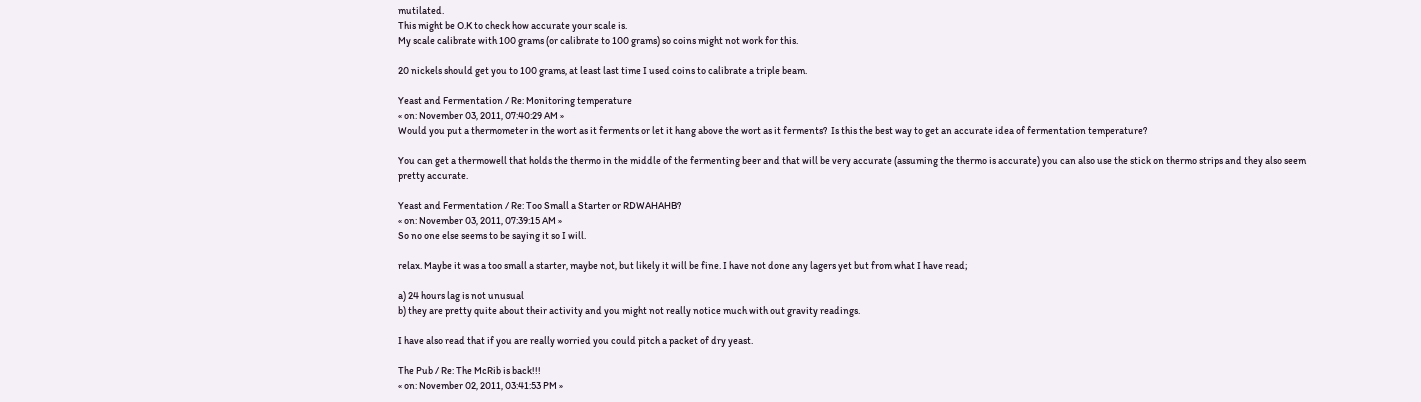mutilated.
This might be O.K to check how accurate your scale is.
My scale calibrate with 100 grams (or calibrate to 100 grams) so coins might not work for this.

20 nickels should get you to 100 grams, at least last time I used coins to calibrate a triple beam.

Yeast and Fermentation / Re: Monitoring temperature
« on: November 03, 2011, 07:40:29 AM »
Would you put a thermometer in the wort as it ferments or let it hang above the wort as it ferments?  Is this the best way to get an accurate idea of fermentation temperature?

You can get a thermowell that holds the thermo in the middle of the fermenting beer and that will be very accurate (assuming the thermo is accurate) you can also use the stick on thermo strips and they also seem pretty accurate.

Yeast and Fermentation / Re: Too Small a Starter or RDWAHAHB?
« on: November 03, 2011, 07:39:15 AM »
So no one else seems to be saying it so I will.

relax. Maybe it was a too small a starter, maybe not, but likely it will be fine. I have not done any lagers yet but from what I have read;

a) 24 hours lag is not unusual
b) they are pretty quite about their activity and you might not really notice much with out gravity readings.

I have also read that if you are really worried you could pitch a packet of dry yeast.

The Pub / Re: The McRib is back!!!
« on: November 02, 2011, 03:41:53 PM »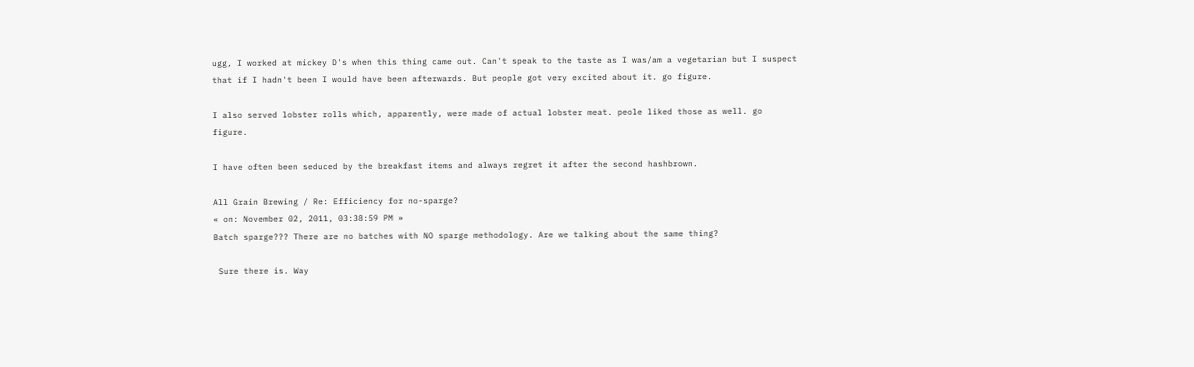ugg, I worked at mickey D's when this thing came out. Can't speak to the taste as I was/am a vegetarian but I suspect that if I hadn't been I would have been afterwards. But people got very excited about it. go figure.

I also served lobster rolls which, apparently, were made of actual lobster meat. peole liked those as well. go figure.

I have often been seduced by the breakfast items and always regret it after the second hashbrown.

All Grain Brewing / Re: Efficiency for no-sparge?
« on: November 02, 2011, 03:38:59 PM »
Batch sparge??? There are no batches with NO sparge methodology. Are we talking about the same thing?

 Sure there is. Way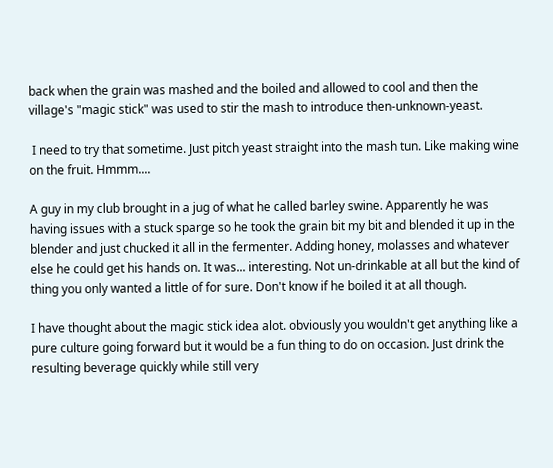back when the grain was mashed and the boiled and allowed to cool and then the village's "magic stick" was used to stir the mash to introduce then-unknown-yeast.

 I need to try that sometime. Just pitch yeast straight into the mash tun. Like making wine on the fruit. Hmmm....

A guy in my club brought in a jug of what he called barley swine. Apparently he was having issues with a stuck sparge so he took the grain bit my bit and blended it up in the blender and just chucked it all in the fermenter. Adding honey, molasses and whatever else he could get his hands on. It was... interesting. Not un-drinkable at all but the kind of thing you only wanted a little of for sure. Don't know if he boiled it at all though.

I have thought about the magic stick idea alot. obviously you wouldn't get anything like a pure culture going forward but it would be a fun thing to do on occasion. Just drink the resulting beverage quickly while still very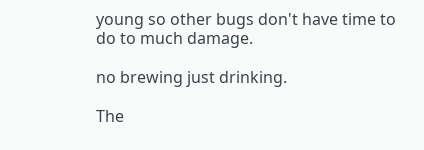young so other bugs don't have time to do to much damage.

no brewing just drinking.

The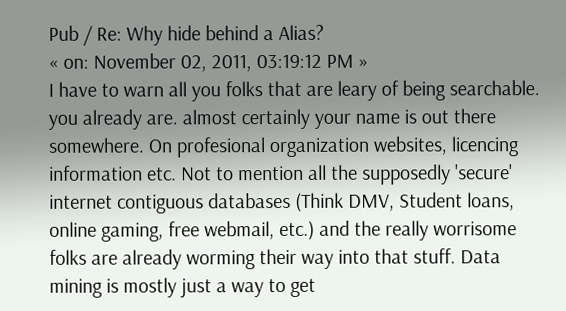Pub / Re: Why hide behind a Alias?
« on: November 02, 2011, 03:19:12 PM »
I have to warn all you folks that are leary of being searchable. you already are. almost certainly your name is out there somewhere. On profesional organization websites, licencing information etc. Not to mention all the supposedly 'secure' internet contiguous databases (Think DMV, Student loans, online gaming, free webmail, etc.) and the really worrisome folks are already worming their way into that stuff. Data mining is mostly just a way to get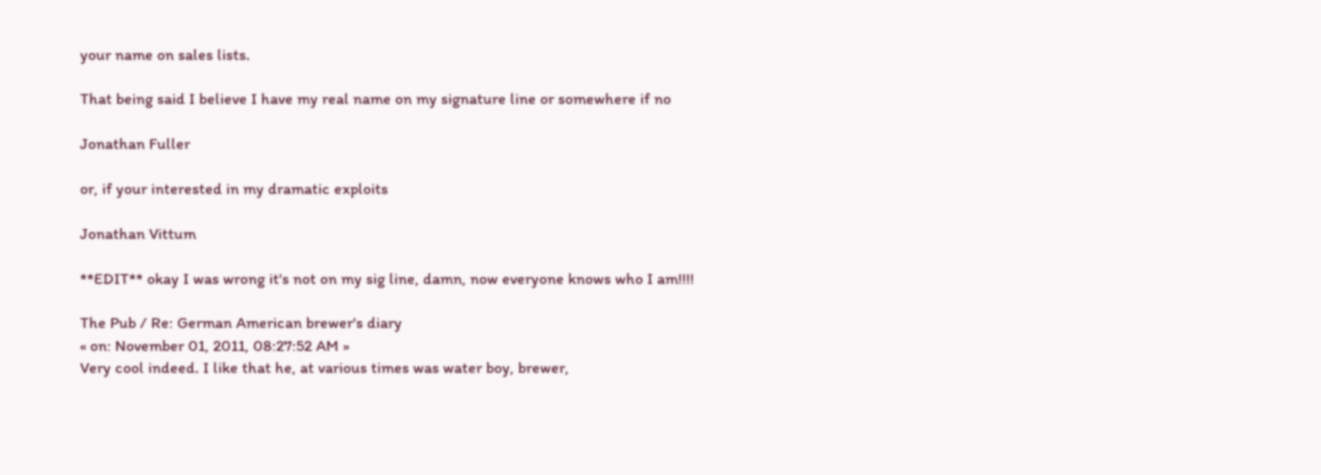your name on sales lists.

That being said I believe I have my real name on my signature line or somewhere if no

Jonathan Fuller

or, if your interested in my dramatic exploits

Jonathan Vittum

**EDIT** okay I was wrong it's not on my sig line, damn, now everyone knows who I am!!!!

The Pub / Re: German American brewer's diary
« on: November 01, 2011, 08:27:52 AM »
Very cool indeed. I like that he, at various times was water boy, brewer,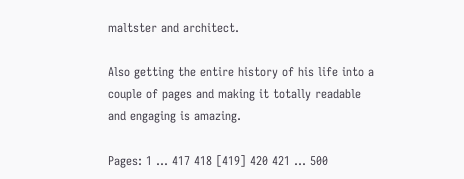maltster and architect.

Also getting the entire history of his life into a couple of pages and making it totally readable and engaging is amazing.

Pages: 1 ... 417 418 [419] 420 421 ... 500